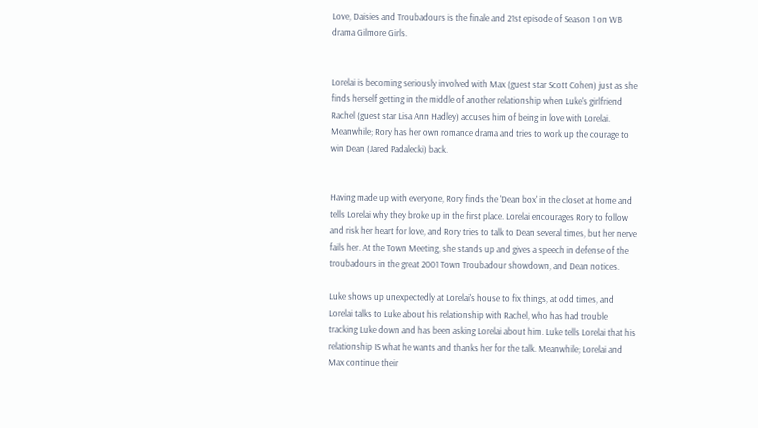Love, Daisies and Troubadours is the finale and 21st episode of Season 1 on WB drama Gilmore Girls.


Lorelai is becoming seriously involved with Max (guest star Scott Cohen) just as she finds herself getting in the middle of another relationship when Luke's girlfriend Rachel (guest star Lisa Ann Hadley) accuses him of being in love with Lorelai. Meanwhile; Rory has her own romance drama and tries to work up the courage to win Dean (Jared Padalecki) back.


Having made up with everyone, Rory finds the 'Dean box' in the closet at home and tells Lorelai why they broke up in the first place. Lorelai encourages Rory to follow and risk her heart for love, and Rory tries to talk to Dean several times, but her nerve fails her. At the Town Meeting, she stands up and gives a speech in defense of the troubadours in the great 2001 Town Troubadour showdown, and Dean notices.

Luke shows up unexpectedly at Lorelai's house to fix things, at odd times, and Lorelai talks to Luke about his relationship with Rachel, who has had trouble tracking Luke down and has been asking Lorelai about him. Luke tells Lorelai that his relationship IS what he wants and thanks her for the talk. Meanwhile; Lorelai and Max continue their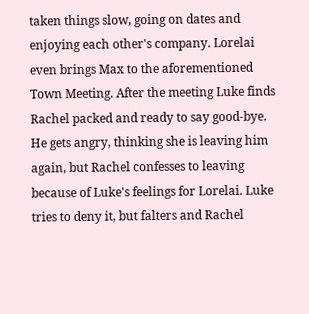taken things slow, going on dates and enjoying each other's company. Lorelai even brings Max to the aforementioned Town Meeting. After the meeting Luke finds Rachel packed and ready to say good-bye. He gets angry, thinking she is leaving him again, but Rachel confesses to leaving because of Luke's feelings for Lorelai. Luke tries to deny it, but falters and Rachel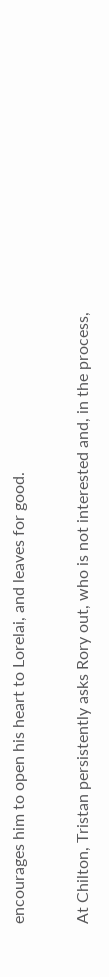encourages him to open his heart to Lorelai, and leaves for good.

At Chilton, Tristan persistently asks Rory out, who is not interested and, in the process,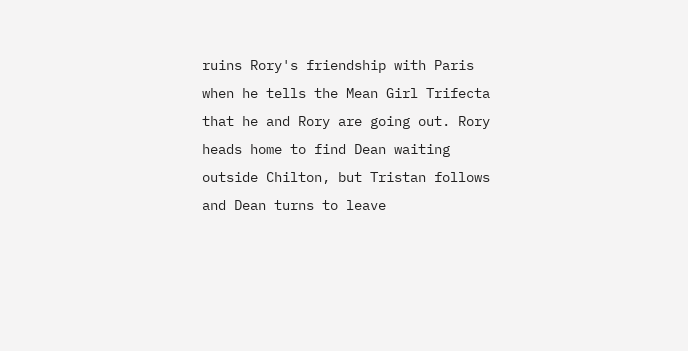ruins Rory's friendship with Paris when he tells the Mean Girl Trifecta that he and Rory are going out. Rory heads home to find Dean waiting outside Chilton, but Tristan follows and Dean turns to leave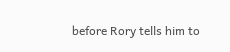before Rory tells him to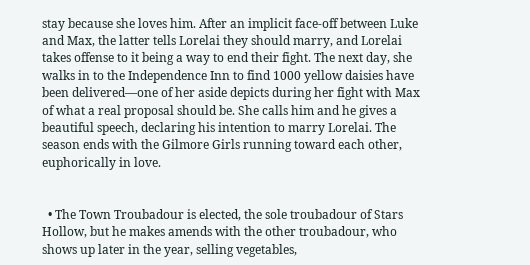stay because she loves him. After an implicit face-off between Luke and Max, the latter tells Lorelai they should marry, and Lorelai takes offense to it being a way to end their fight. The next day, she walks in to the Independence Inn to find 1000 yellow daisies have been delivered—one of her aside depicts during her fight with Max of what a real proposal should be. She calls him and he gives a beautiful speech, declaring his intention to marry Lorelai. The season ends with the Gilmore Girls running toward each other, euphorically in love.


  • The Town Troubadour is elected, the sole troubadour of Stars Hollow, but he makes amends with the other troubadour, who shows up later in the year, selling vegetables,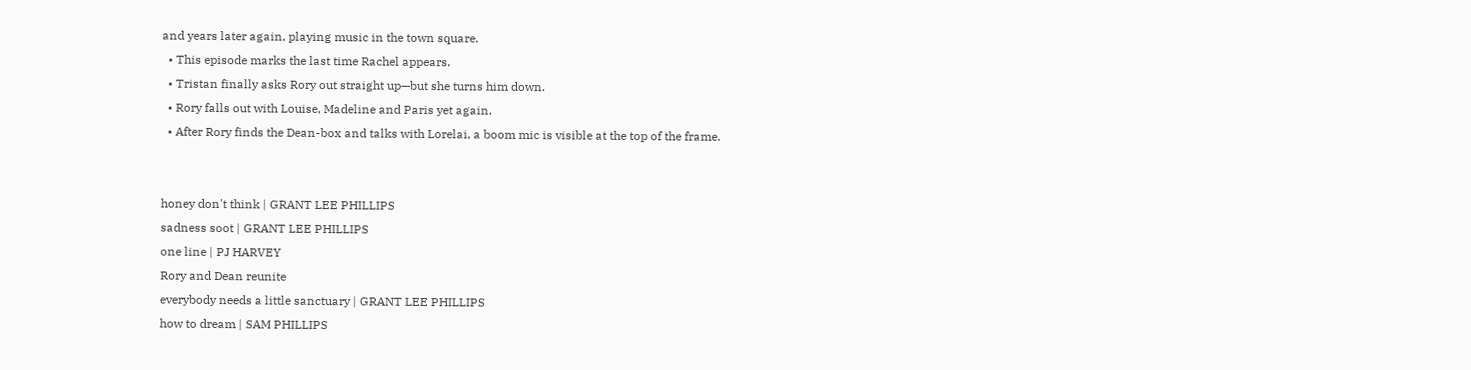and years later again, playing music in the town square.
  • This episode marks the last time Rachel appears.
  • Tristan finally asks Rory out straight up—but she turns him down.
  • Rory falls out with Louise, Madeline and Paris yet again.
  • After Rory finds the Dean-box and talks with Lorelai, a boom mic is visible at the top of the frame.


honey don't think | GRANT LEE PHILLIPS
sadness soot | GRANT LEE PHILLIPS
one line | PJ HARVEY
Rory and Dean reunite
everybody needs a little sanctuary | GRANT LEE PHILLIPS
how to dream | SAM PHILLIPS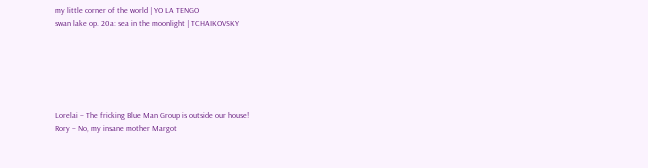my little corner of the world | YO LA TENGO
swan lake op. 20a: sea in the moonlight | TCHAIKOVSKY






Lorelai – The fricking Blue Man Group is outside our house!
Rory – No, my insane mother Margot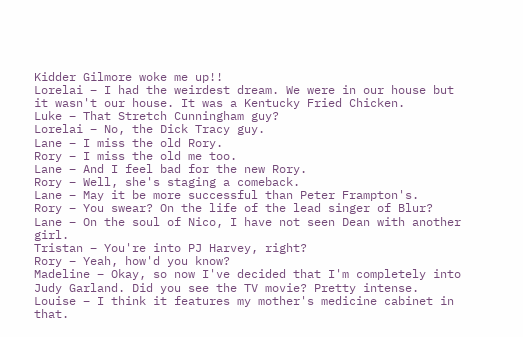Kidder Gilmore woke me up!!
Lorelai – I had the weirdest dream. We were in our house but it wasn't our house. It was a Kentucky Fried Chicken.
Luke – That Stretch Cunningham guy?
Lorelai – No, the Dick Tracy guy.
Lane – I miss the old Rory.
Rory – I miss the old me too.
Lane – And I feel bad for the new Rory.
Rory – Well, she's staging a comeback.
Lane – May it be more successful than Peter Frampton's.
Rory – You swear? On the life of the lead singer of Blur?
Lane – On the soul of Nico, I have not seen Dean with another girl.
Tristan – You're into PJ Harvey, right?
Rory – Yeah, how'd you know?
Madeline – Okay, so now I've decided that I'm completely into Judy Garland. Did you see the TV movie? Pretty intense.
Louise – I think it features my mother's medicine cabinet in that.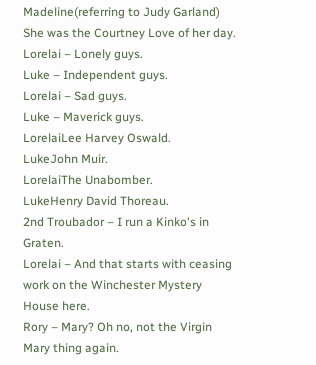Madeline(referring to Judy Garland) She was the Courtney Love of her day.
Lorelai – Lonely guys.
Luke – Independent guys.
Lorelai – Sad guys.
Luke – Maverick guys.
LorelaiLee Harvey Oswald.
LukeJohn Muir.
LorelaiThe Unabomber.
LukeHenry David Thoreau.
2nd Troubador – I run a Kinko's in Graten.
Lorelai – And that starts with ceasing work on the Winchester Mystery House here.
Rory – Mary? Oh no, not the Virgin Mary thing again.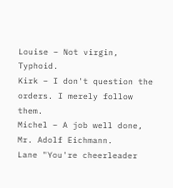Louise – Not virgin, Typhoid.
Kirk – I don't question the orders. I merely follow them.
Michel – A job well done, Mr. Adolf Eichmann.
Lane "You're cheerleader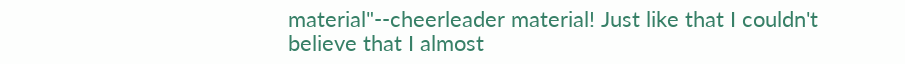material"--cheerleader material! Just like that I couldn't believe that I almost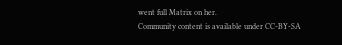went full Matrix on her.
Community content is available under CC-BY-SA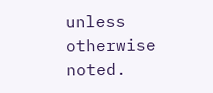unless otherwise noted.